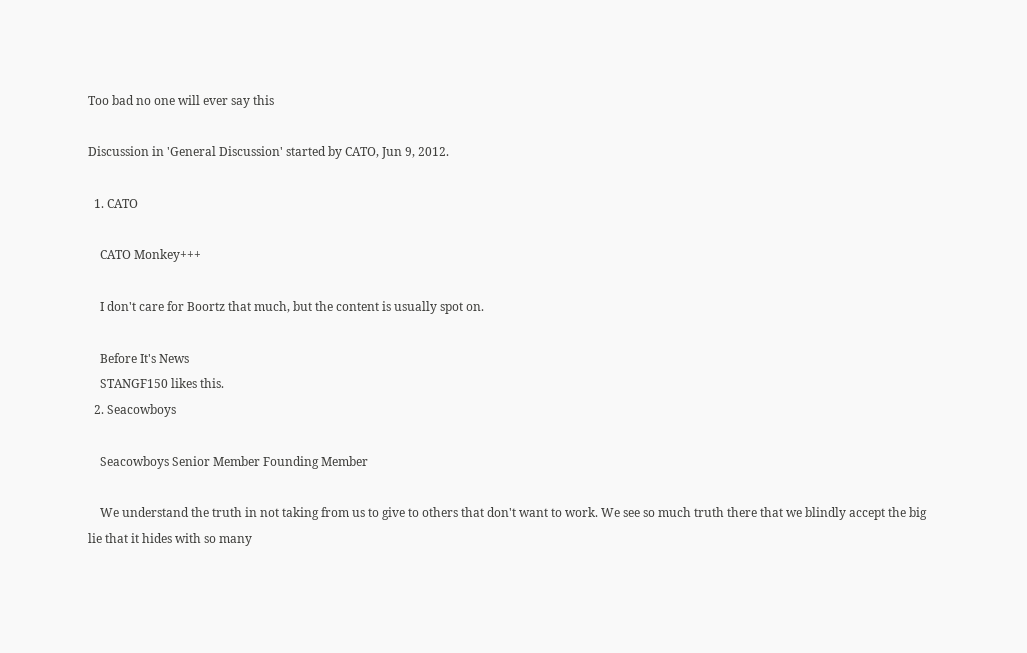Too bad no one will ever say this

Discussion in 'General Discussion' started by CATO, Jun 9, 2012.

  1. CATO

    CATO Monkey+++

    I don't care for Boortz that much, but the content is usually spot on.

    Before It's News
    STANGF150 likes this.
  2. Seacowboys

    Seacowboys Senior Member Founding Member

    We understand the truth in not taking from us to give to others that don't want to work. We see so much truth there that we blindly accept the big lie that it hides with so many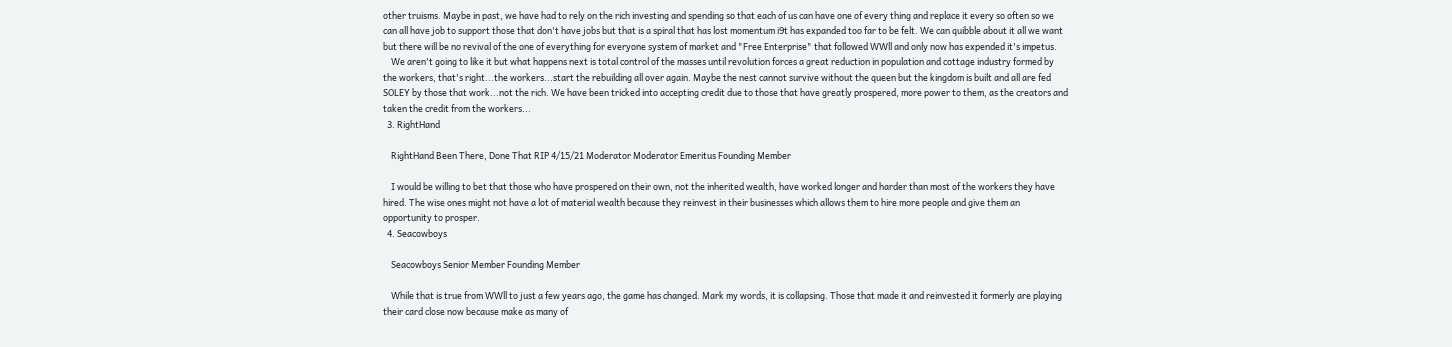other truisms. Maybe in past, we have had to rely on the rich investing and spending so that each of us can have one of every thing and replace it every so often so we can all have job to support those that don't have jobs but that is a spiral that has lost momentum i9t has expanded too far to be felt. We can quibble about it all we want but there will be no revival of the one of everything for everyone system of market and "Free Enterprise" that followed WWll and only now has expended it's impetus.
    We aren't going to like it but what happens next is total control of the masses until revolution forces a great reduction in population and cottage industry formed by the workers, that's right...the workers...start the rebuilding all over again. Maybe the nest cannot survive without the queen but the kingdom is built and all are fed SOLEY by those that work...not the rich. We have been tricked into accepting credit due to those that have greatly prospered, more power to them, as the creators and taken the credit from the workers...
  3. RightHand

    RightHand Been There, Done That RIP 4/15/21 Moderator Moderator Emeritus Founding Member

    I would be willing to bet that those who have prospered on their own, not the inherited wealth, have worked longer and harder than most of the workers they have hired. The wise ones might not have a lot of material wealth because they reinvest in their businesses which allows them to hire more people and give them an opportunity to prosper.
  4. Seacowboys

    Seacowboys Senior Member Founding Member

    While that is true from WWll to just a few years ago, the game has changed. Mark my words, it is collapsing. Those that made it and reinvested it formerly are playing their card close now because make as many of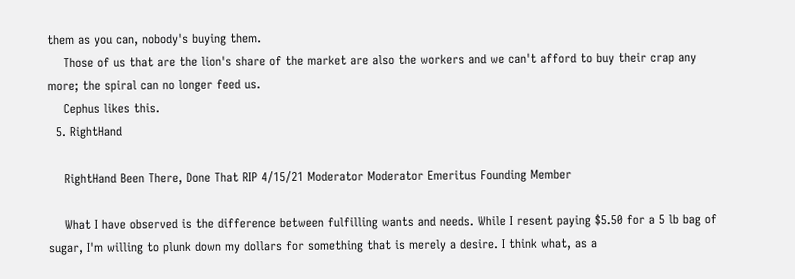them as you can, nobody's buying them.
    Those of us that are the lion's share of the market are also the workers and we can't afford to buy their crap any more; the spiral can no longer feed us.
    Cephus likes this.
  5. RightHand

    RightHand Been There, Done That RIP 4/15/21 Moderator Moderator Emeritus Founding Member

    What I have observed is the difference between fulfilling wants and needs. While I resent paying $5.50 for a 5 lb bag of sugar, I'm willing to plunk down my dollars for something that is merely a desire. I think what, as a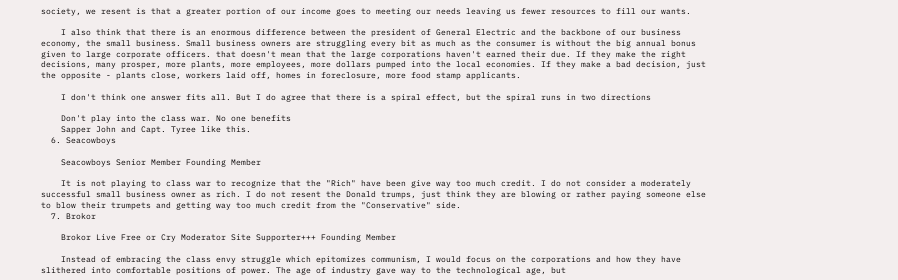society, we resent is that a greater portion of our income goes to meeting our needs leaving us fewer resources to fill our wants.

    I also think that there is an enormous difference between the president of General Electric and the backbone of our business economy, the small business. Small business owners are struggling every bit as much as the consumer is without the big annual bonus given to large corporate officers. that doesn't mean that the large corporations haven't earned their due. If they make the right decisions, many prosper, more plants, more employees, more dollars pumped into the local economies. If they make a bad decision, just the opposite - plants close, workers laid off, homes in foreclosure, more food stamp applicants.

    I don't think one answer fits all. But I do agree that there is a spiral effect, but the spiral runs in two directions

    Don't play into the class war. No one benefits
    Sapper John and Capt. Tyree like this.
  6. Seacowboys

    Seacowboys Senior Member Founding Member

    It is not playing to class war to recognize that the "Rich" have been give way too much credit. I do not consider a moderately successful small business owner as rich. I do not resent the Donald trumps, just think they are blowing or rather paying someone else to blow their trumpets and getting way too much credit from the "Conservative" side.
  7. Brokor

    Brokor Live Free or Cry Moderator Site Supporter+++ Founding Member

    Instead of embracing the class envy struggle which epitomizes communism, I would focus on the corporations and how they have slithered into comfortable positions of power. The age of industry gave way to the technological age, but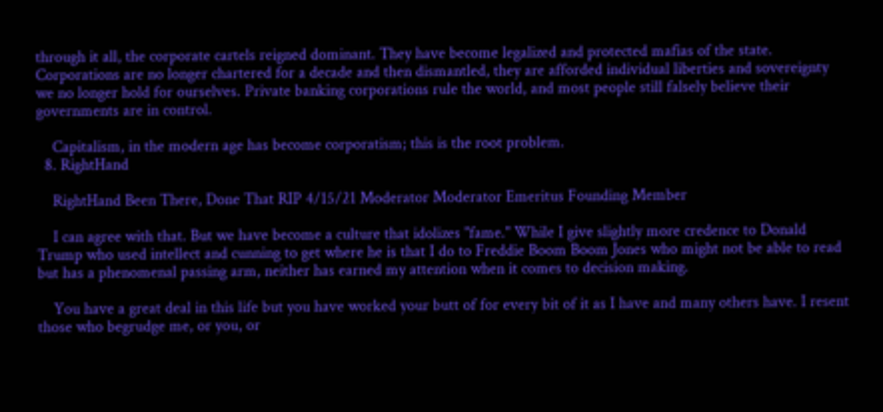through it all, the corporate cartels reigned dominant. They have become legalized and protected mafias of the state. Corporations are no longer chartered for a decade and then dismantled, they are afforded individual liberties and sovereignty we no longer hold for ourselves. Private banking corporations rule the world, and most people still falsely believe their governments are in control.

    Capitalism, in the modern age has become corporatism; this is the root problem.
  8. RightHand

    RightHand Been There, Done That RIP 4/15/21 Moderator Moderator Emeritus Founding Member

    I can agree with that. But we have become a culture that idolizes "fame." While I give slightly more credence to Donald Trump who used intellect and cunning to get where he is that I do to Freddie Boom Boom Jones who might not be able to read but has a phenomenal passing arm, neither has earned my attention when it comes to decision making.

    You have a great deal in this life but you have worked your butt of for every bit of it as I have and many others have. I resent those who begrudge me, or you, or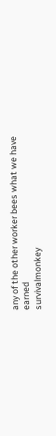any of the other worker bees what we have earned
survivalmonkey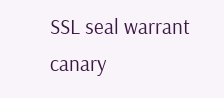SSL seal warrant canary